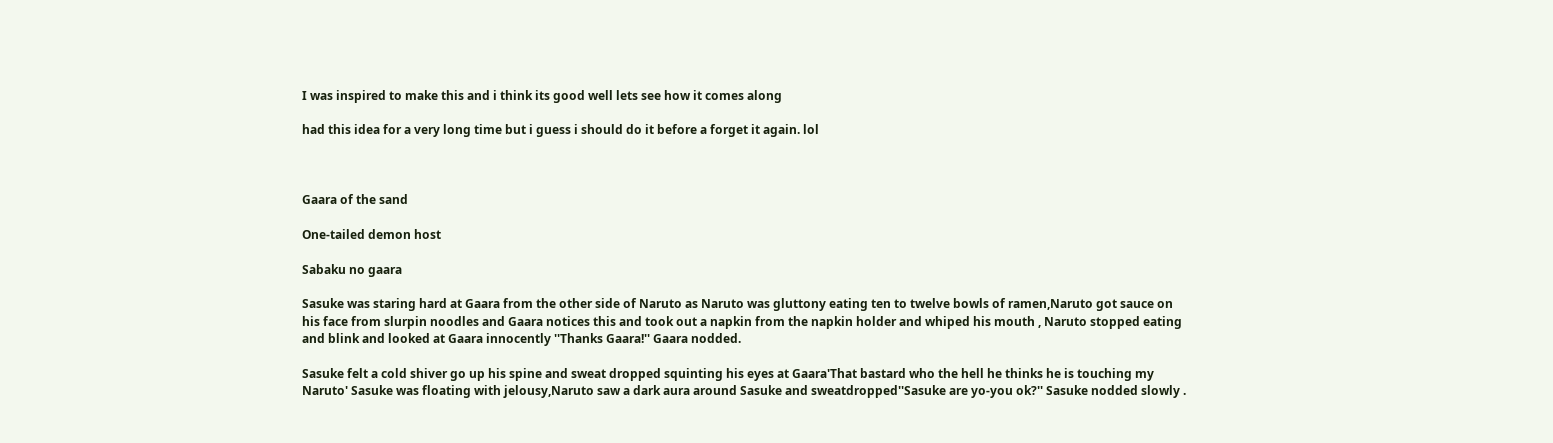I was inspired to make this and i think its good well lets see how it comes along

had this idea for a very long time but i guess i should do it before a forget it again. lol



Gaara of the sand

One-tailed demon host

Sabaku no gaara

Sasuke was staring hard at Gaara from the other side of Naruto as Naruto was gluttony eating ten to twelve bowls of ramen,Naruto got sauce on his face from slurpin noodles and Gaara notices this and took out a napkin from the napkin holder and whiped his mouth , Naruto stopped eating and blink and looked at Gaara innocently ''Thanks Gaara!'' Gaara nodded.

Sasuke felt a cold shiver go up his spine and sweat dropped squinting his eyes at Gaara'That bastard who the hell he thinks he is touching my Naruto' Sasuke was floating with jelousy,Naruto saw a dark aura around Sasuke and sweatdropped''Sasuke are yo-you ok?'' Sasuke nodded slowly .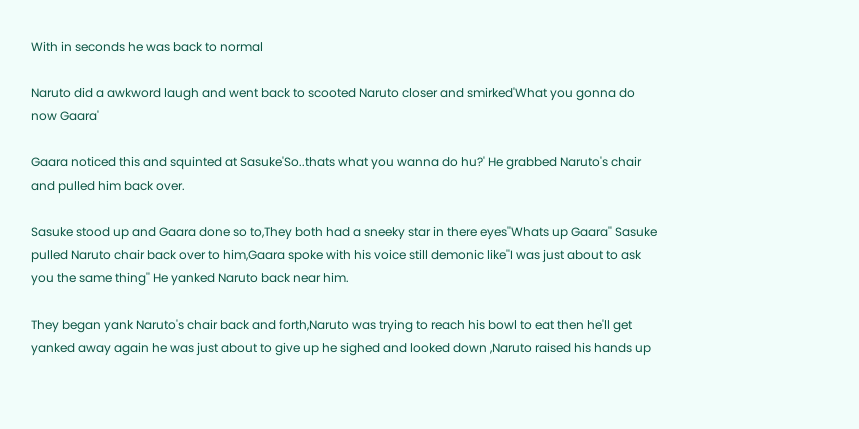With in seconds he was back to normal

Naruto did a awkword laugh and went back to scooted Naruto closer and smirked'What you gonna do now Gaara'

Gaara noticed this and squinted at Sasuke'So..thats what you wanna do hu?' He grabbed Naruto's chair and pulled him back over.

Sasuke stood up and Gaara done so to,They both had a sneeky star in there eyes''Whats up Gaara'' Sasuke pulled Naruto chair back over to him,Gaara spoke with his voice still demonic like''I was just about to ask you the same thing'' He yanked Naruto back near him.

They began yank Naruto's chair back and forth,Naruto was trying to reach his bowl to eat then he'll get yanked away again he was just about to give up he sighed and looked down ,Naruto raised his hands up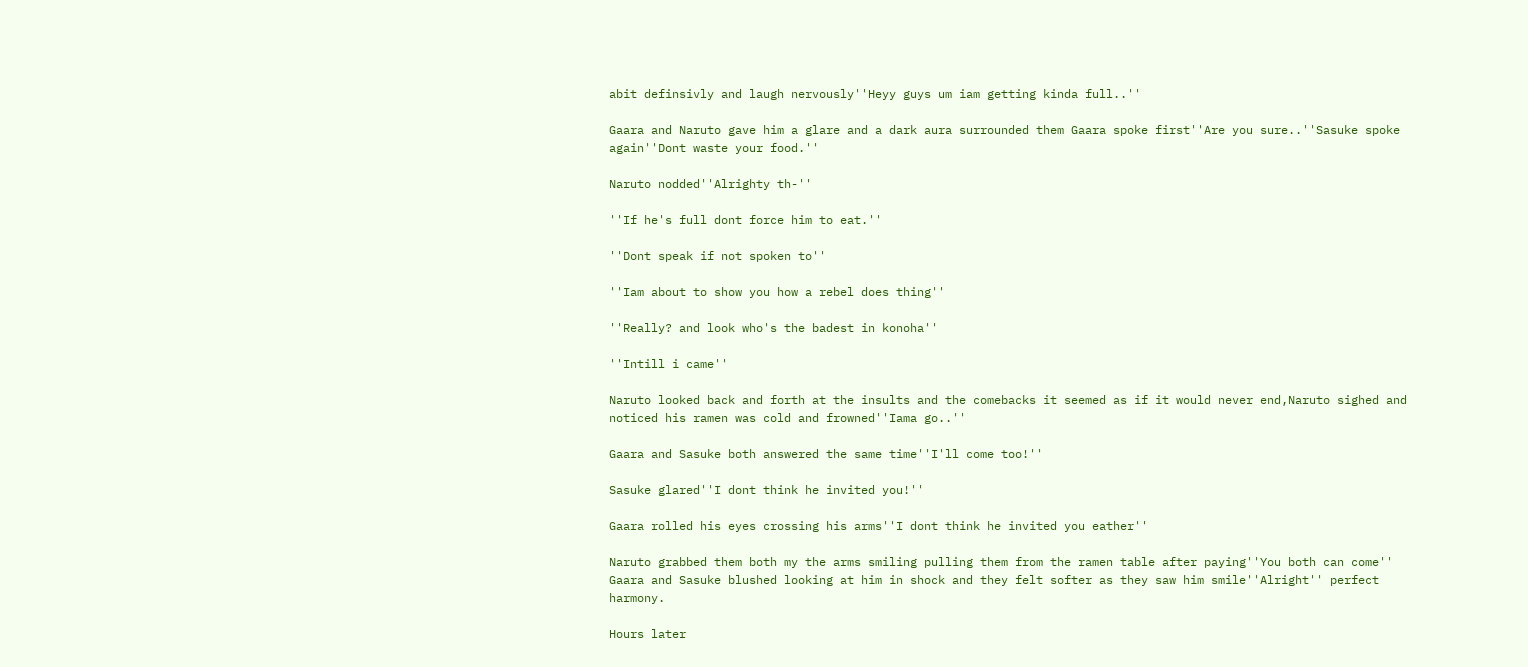abit definsivly and laugh nervously''Heyy guys um iam getting kinda full..''

Gaara and Naruto gave him a glare and a dark aura surrounded them Gaara spoke first''Are you sure..''Sasuke spoke again''Dont waste your food.''

Naruto nodded''Alrighty th-''

''If he's full dont force him to eat.''

''Dont speak if not spoken to''

''Iam about to show you how a rebel does thing''

''Really? and look who's the badest in konoha''

''Intill i came''

Naruto looked back and forth at the insults and the comebacks it seemed as if it would never end,Naruto sighed and noticed his ramen was cold and frowned''Iama go..''

Gaara and Sasuke both answered the same time''I'll come too!''

Sasuke glared''I dont think he invited you!''

Gaara rolled his eyes crossing his arms''I dont think he invited you eather''

Naruto grabbed them both my the arms smiling pulling them from the ramen table after paying''You both can come'' Gaara and Sasuke blushed looking at him in shock and they felt softer as they saw him smile''Alright'' perfect harmony.

Hours later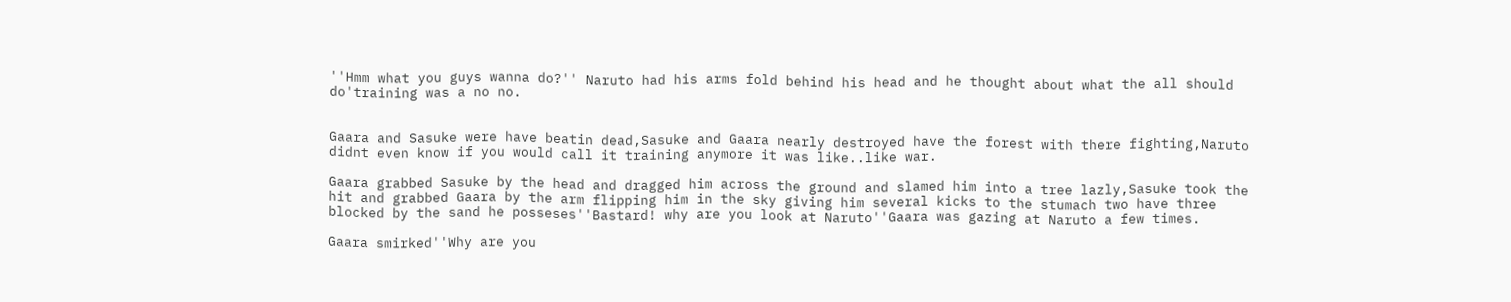''Hmm what you guys wanna do?'' Naruto had his arms fold behind his head and he thought about what the all should do'training was a no no.


Gaara and Sasuke were have beatin dead,Sasuke and Gaara nearly destroyed have the forest with there fighting,Naruto didnt even know if you would call it training anymore it was like..like war.

Gaara grabbed Sasuke by the head and dragged him across the ground and slamed him into a tree lazly,Sasuke took the hit and grabbed Gaara by the arm flipping him in the sky giving him several kicks to the stumach two have three blocked by the sand he posseses''Bastard! why are you look at Naruto''Gaara was gazing at Naruto a few times.

Gaara smirked''Why are you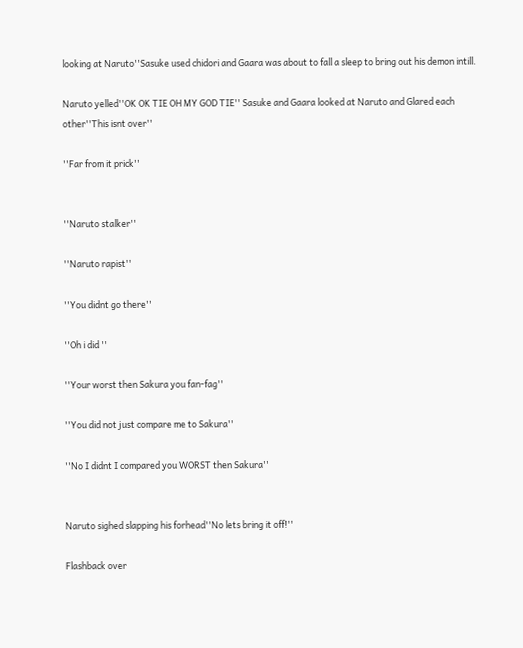looking at Naruto''Sasuke used chidori and Gaara was about to fall a sleep to bring out his demon intill.

Naruto yelled''OK OK TIE OH MY GOD TIE'' Sasuke and Gaara looked at Naruto and Glared each other''This isnt over''

''Far from it prick''


''Naruto stalker''

''Naruto rapist''

''You didnt go there''

''Oh i did ''

''Your worst then Sakura you fan-fag''

''You did not just compare me to Sakura''

''No I didnt I compared you WORST then Sakura''


Naruto sighed slapping his forhead''No lets bring it off!''

Flashback over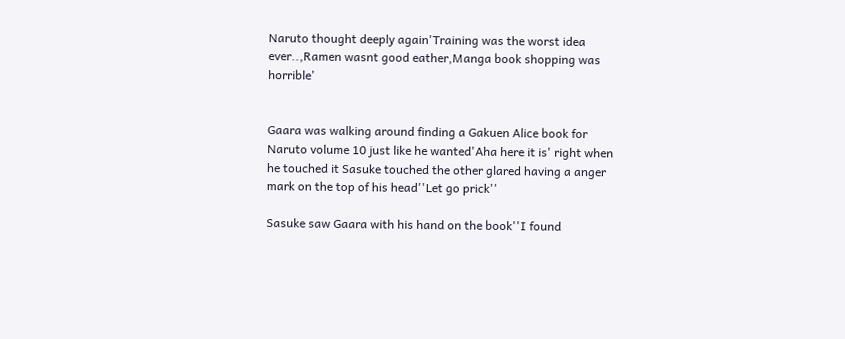Naruto thought deeply again'Training was the worst idea ever..,Ramen wasnt good eather,Manga book shopping was horrible'


Gaara was walking around finding a Gakuen Alice book for Naruto volume 10 just like he wanted'Aha here it is' right when he touched it Sasuke touched the other glared having a anger mark on the top of his head''Let go prick''

Sasuke saw Gaara with his hand on the book''I found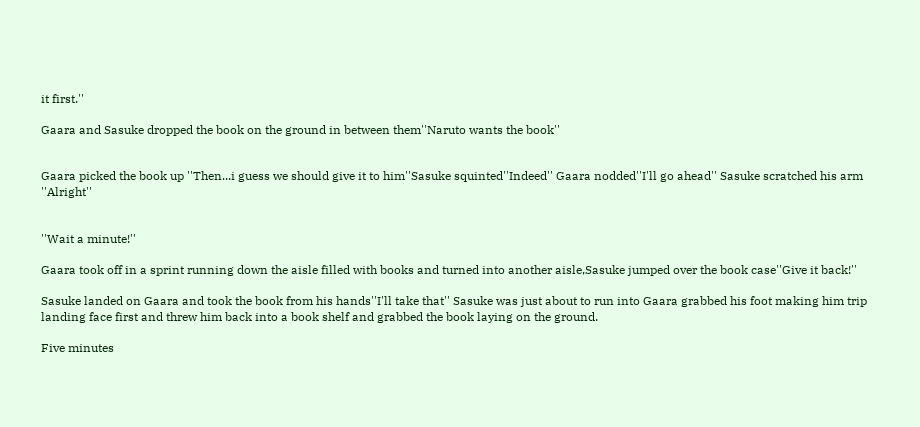it first.''

Gaara and Sasuke dropped the book on the ground in between them''Naruto wants the book''


Gaara picked the book up ''Then...i guess we should give it to him''Sasuke squinted''Indeed'' Gaara nodded''I'll go ahead'' Sasuke scratched his arm ''Alright''


''Wait a minute!''

Gaara took off in a sprint running down the aisle filled with books and turned into another aisle,Sasuke jumped over the book case''Give it back!''

Sasuke landed on Gaara and took the book from his hands''I'll take that'' Sasuke was just about to run into Gaara grabbed his foot making him trip landing face first and threw him back into a book shelf and grabbed the book laying on the ground.

Five minutes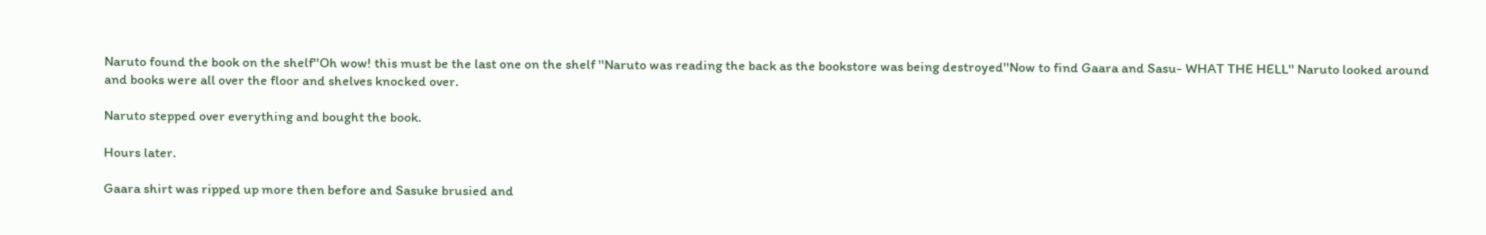Naruto found the book on the shelf''Oh wow! this must be the last one on the shelf ''Naruto was reading the back as the bookstore was being destroyed''Now to find Gaara and Sasu- WHAT THE HELL'' Naruto looked around and books were all over the floor and shelves knocked over.

Naruto stepped over everything and bought the book.

Hours later.

Gaara shirt was ripped up more then before and Sasuke brusied and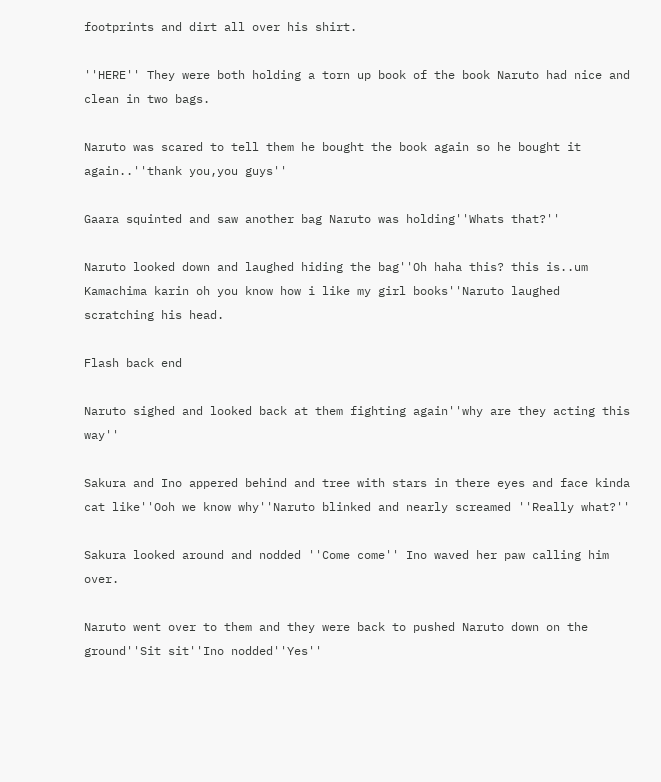footprints and dirt all over his shirt.

''HERE'' They were both holding a torn up book of the book Naruto had nice and clean in two bags.

Naruto was scared to tell them he bought the book again so he bought it again..''thank you,you guys''

Gaara squinted and saw another bag Naruto was holding''Whats that?''

Naruto looked down and laughed hiding the bag''Oh haha this? this is..um Kamachima karin oh you know how i like my girl books''Naruto laughed scratching his head.

Flash back end

Naruto sighed and looked back at them fighting again''why are they acting this way''

Sakura and Ino appered behind and tree with stars in there eyes and face kinda cat like''Ooh we know why''Naruto blinked and nearly screamed ''Really what?''

Sakura looked around and nodded ''Come come'' Ino waved her paw calling him over.

Naruto went over to them and they were back to pushed Naruto down on the ground''Sit sit''Ino nodded''Yes''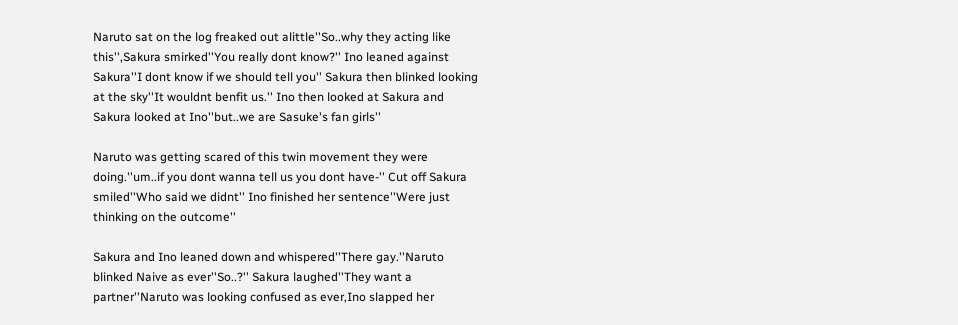Naruto sat on the log freaked out alittle''So..why they acting like this'',Sakura smirked''You really dont know?'' Ino leaned against Sakura''I dont know if we should tell you'' Sakura then blinked looking at the sky''It wouldnt benfit us.'' Ino then looked at Sakura and Sakura looked at Ino''but..we are Sasuke's fan girls''

Naruto was getting scared of this twin movement they were doing.''um..if you dont wanna tell us you dont have-'' Cut off Sakura smiled''Who said we didnt'' Ino finished her sentence''Were just thinking on the outcome''

Sakura and Ino leaned down and whispered''There gay.''Naruto blinked Naive as ever''So..?'' Sakura laughed''They want a partner''Naruto was looking confused as ever,Ino slapped her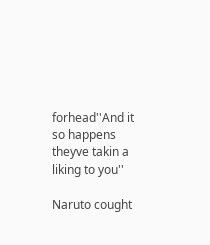forhead''And it so happens theyve takin a liking to you''

Naruto cought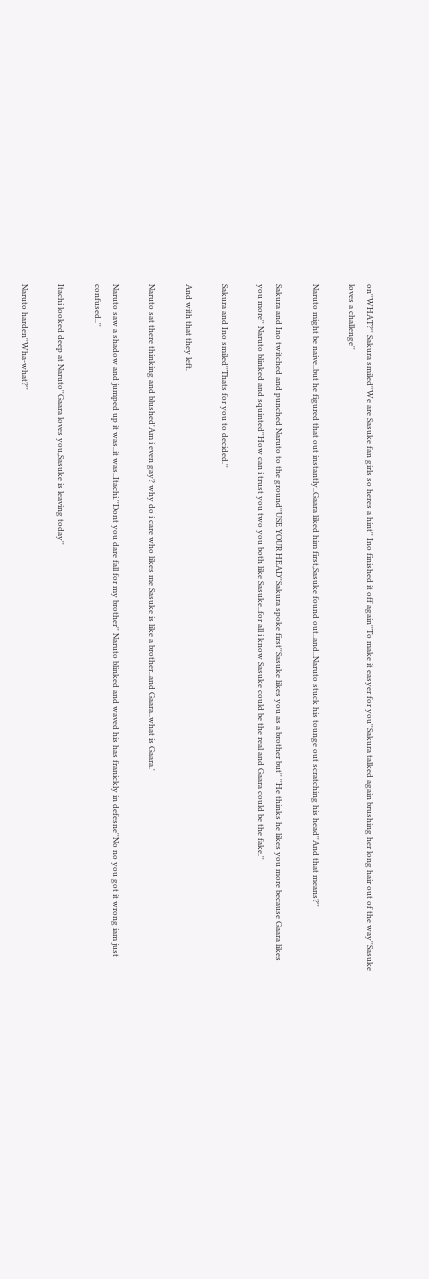on''WHAT?'' Sakura smiled''We are Sasuke fan girls so heres a hint'' Ino finished it off again''To make it easyer for you''Sakura talked again brushing her long hair out of the way''Sasuke loves a challenge''

Naruto might be naive..but he figured that out instantly..Gaara liked him first,Sasuke found out..and..Naruto stuck his tounge out scratching his head''And that means?''

Sakura and Ino twitched and punched Naruto to the ground''USE YOUR HEAD''Sakura spoke first''Sasuke likes you as a brother but'' ''He thinks he likes you more because Gaara likes you more'' Naruto blinked and squinted''How can i trust you two you both like Sasuke..for all i know Sasuke could be the real and Gaara could be the fake.''

Sakura and Ino smiled''Thats for you to decided.''

And with that they left.

Naruto sat there thinking and blushed'Am i even gay? why do i care who likes me Sasuke is like a brother..and Gaara..what is Gaara.'

Naruto saw a shadow and jumped up it was..it was..Itachi.''Dont you dare fall for my brother'' Naruto blinked and waved his has franickly in defesne''No no you got it wrong iam just confused..''

Itachi looked deep at Naruto''Gaara loves you,Sasuke is leaving today''

Naruto harden''Wha-what?''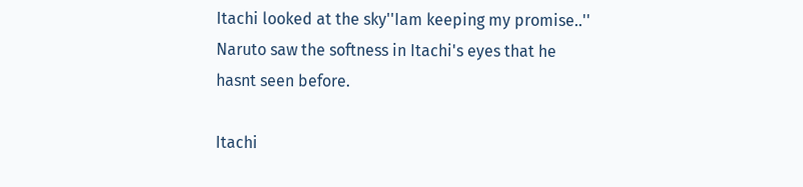Itachi looked at the sky''Iam keeping my promise..'' Naruto saw the softness in Itachi's eyes that he hasnt seen before.

Itachi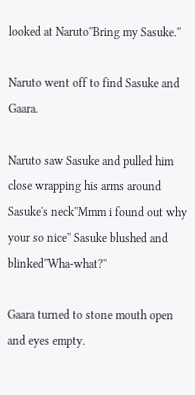looked at Naruto''Bring my Sasuke.''

Naruto went off to find Sasuke and Gaara.

Naruto saw Sasuke and pulled him close wrapping his arms around Sasuke's neck''Mmm i found out why your so nice'' Sasuke blushed and blinked''Wha-what?''

Gaara turned to stone mouth open and eyes empty.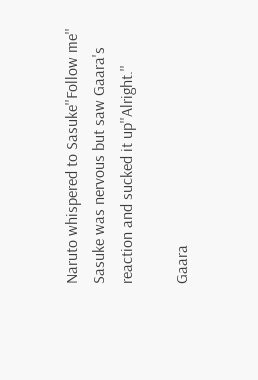Naruto whispered to Sasuke''Follow me'' Sasuke was nervous but saw Gaara's reaction and sucked it up''Alright.''

Gaara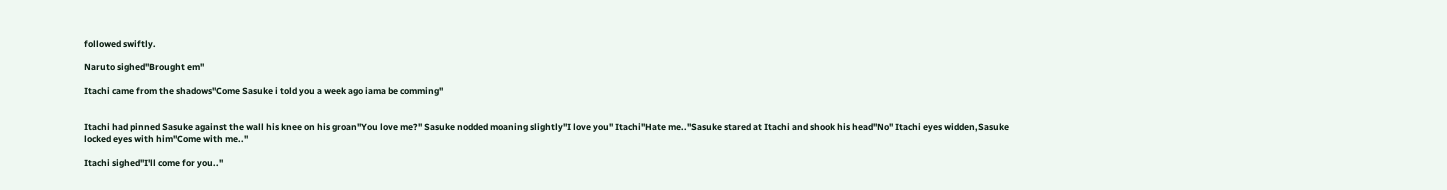followed swiftly.

Naruto sighed''Brought em''

Itachi came from the shadows''Come Sasuke i told you a week ago iama be comming''


Itachi had pinned Sasuke against the wall his knee on his groan''You love me?'' Sasuke nodded moaning slightly''I love you'' Itachi''Hate me..''Sasuke stared at Itachi and shook his head''No'' Itachi eyes widden,Sasuke locked eyes with him''Come with me..''

Itachi sighed''I'll come for you..''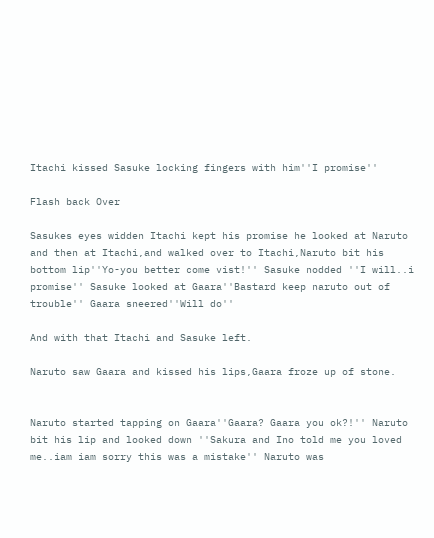Itachi kissed Sasuke locking fingers with him''I promise''

Flash back Over

Sasukes eyes widden Itachi kept his promise he looked at Naruto and then at Itachi,and walked over to Itachi,Naruto bit his bottom lip''Yo-you better come vist!'' Sasuke nodded ''I will..i promise'' Sasuke looked at Gaara''Bastard keep naruto out of trouble'' Gaara sneered''Will do''

And with that Itachi and Sasuke left.

Naruto saw Gaara and kissed his lips,Gaara froze up of stone.


Naruto started tapping on Gaara''Gaara? Gaara you ok?!'' Naruto bit his lip and looked down ''Sakura and Ino told me you loved me..iam iam sorry this was a mistake'' Naruto was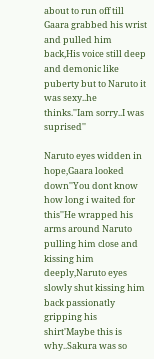about to run off till Gaara grabbed his wrist and pulled him back,His voice still deep and demonic like puberty but to Naruto it was sexy..he thinks.''Iam sorry..I was suprised''

Naruto eyes widden in hope,Gaara looked down''You dont know how long i waited for this''He wrapped his arms around Naruto pulling him close and kissing him deeply,Naruto eyes slowly shut kissing him back passionatly gripping his shirt'Maybe this is why..Sakura was so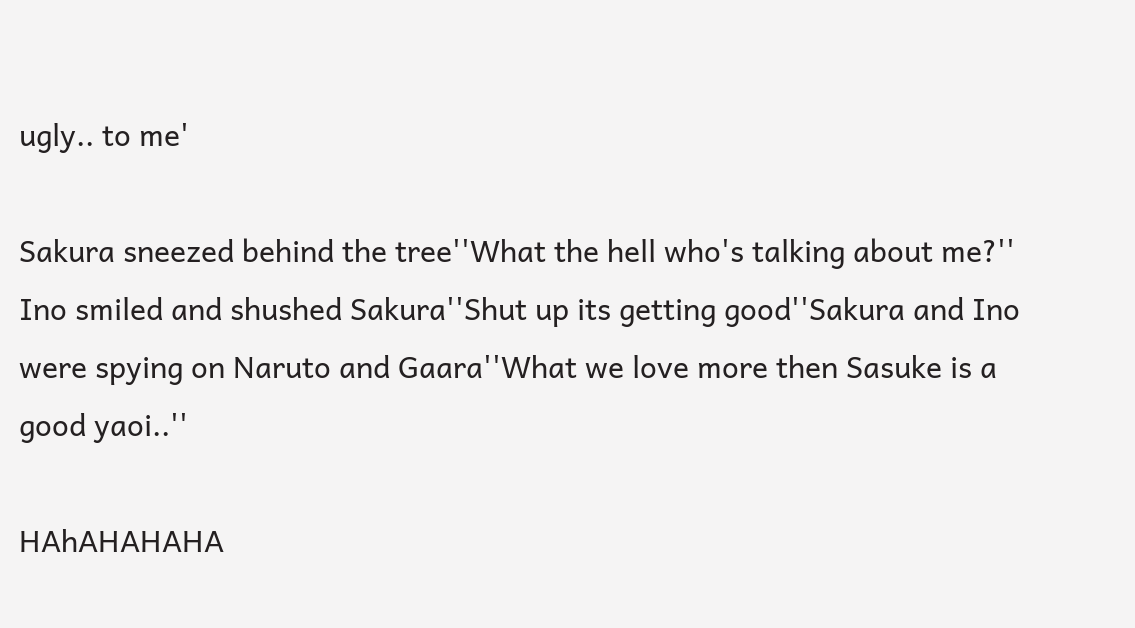ugly.. to me'

Sakura sneezed behind the tree''What the hell who's talking about me?'' Ino smiled and shushed Sakura''Shut up its getting good''Sakura and Ino were spying on Naruto and Gaara''What we love more then Sasuke is a good yaoi..''

HAhAHAHAHA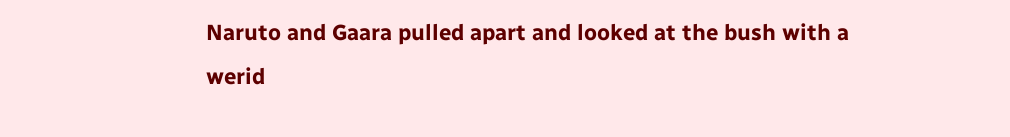Naruto and Gaara pulled apart and looked at the bush with a werid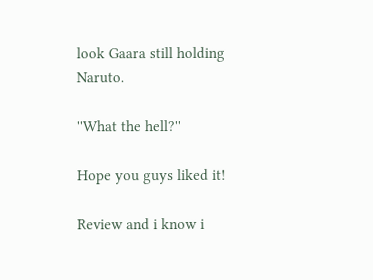look Gaara still holding Naruto.

''What the hell?''

Hope you guys liked it!

Review and i know i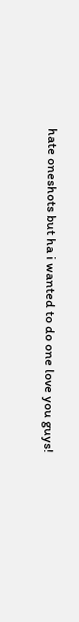hate oneshots but ha i wanted to do one love you guys!